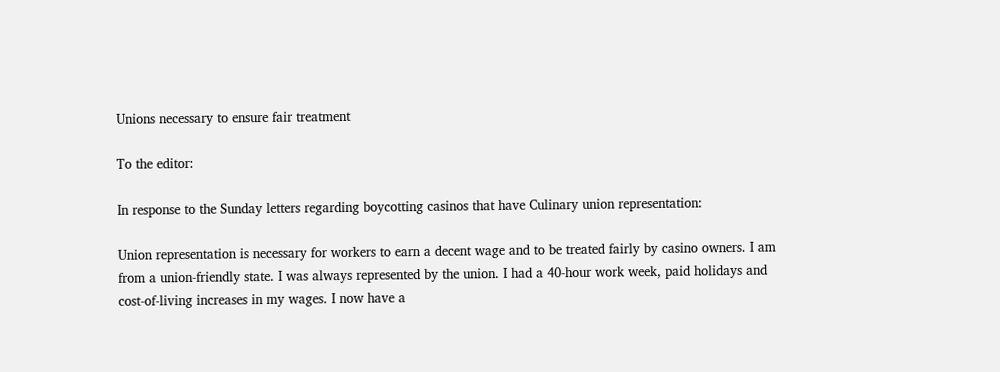Unions necessary to ensure fair treatment

To the editor:

In response to the Sunday letters regarding boycotting casinos that have Culinary union representation:

Union representation is necessary for workers to earn a decent wage and to be treated fairly by casino owners. I am from a union-friendly state. I was always represented by the union. I had a 40-hour work week, paid holidays and cost-of-living increases in my wages. I now have a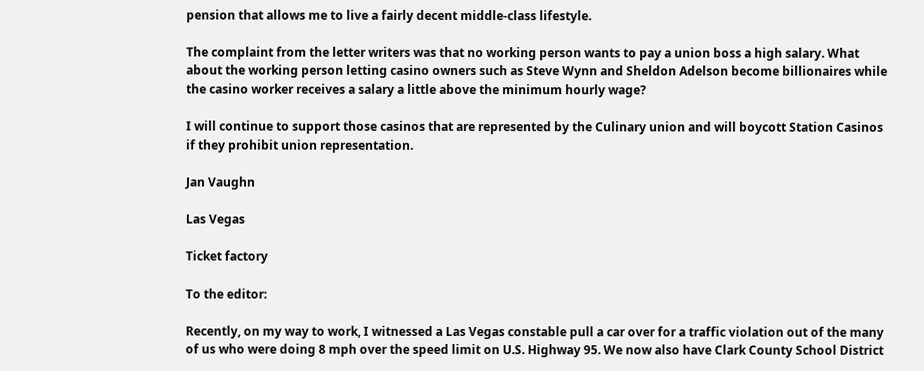pension that allows me to live a fairly decent middle-class lifestyle.

The complaint from the letter writers was that no working person wants to pay a union boss a high salary. What about the working person letting casino owners such as Steve Wynn and Sheldon Adelson become billionaires while the casino worker receives a salary a little above the minimum hourly wage?

I will continue to support those casinos that are represented by the Culinary union and will boycott Station Casinos if they prohibit union representation.

Jan Vaughn

Las Vegas

Ticket factory

To the editor:

Recently, on my way to work, I witnessed a Las Vegas constable pull a car over for a traffic violation out of the many of us who were doing 8 mph over the speed limit on U.S. Highway 95. We now also have Clark County School District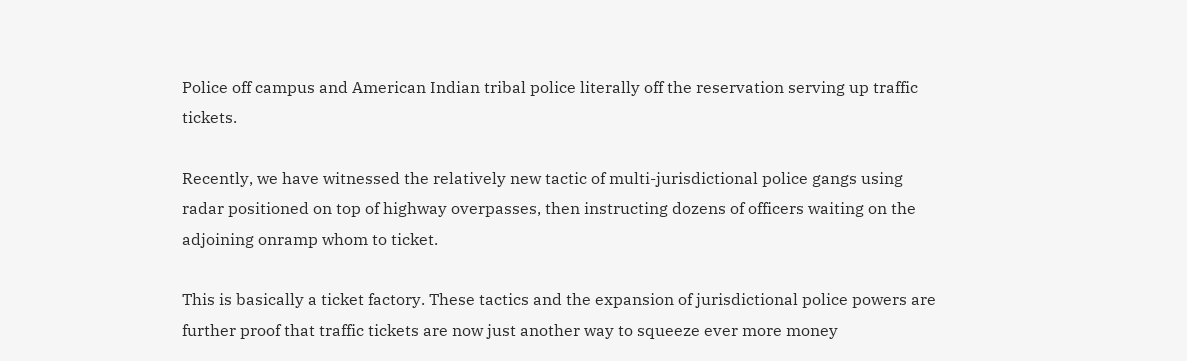Police off campus and American Indian tribal police literally off the reservation serving up traffic tickets.

Recently, we have witnessed the relatively new tactic of multi-jurisdictional police gangs using radar positioned on top of highway overpasses, then instructing dozens of officers waiting on the adjoining onramp whom to ticket.

This is basically a ticket factory. These tactics and the expansion of jurisdictional police powers are further proof that traffic tickets are now just another way to squeeze ever more money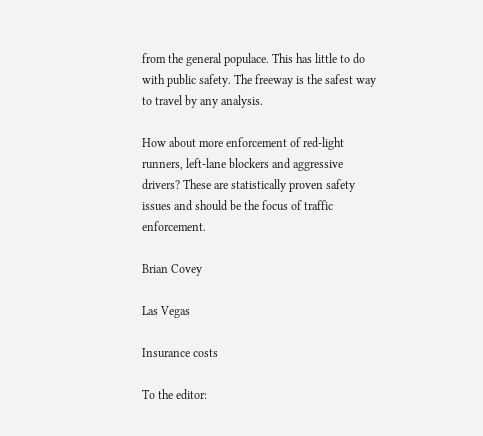from the general populace. This has little to do with public safety. The freeway is the safest way to travel by any analysis.

How about more enforcement of red-light runners, left-lane blockers and aggressive drivers? These are statistically proven safety issues and should be the focus of traffic enforcement.

Brian Covey

Las Vegas

Insurance costs

To the editor: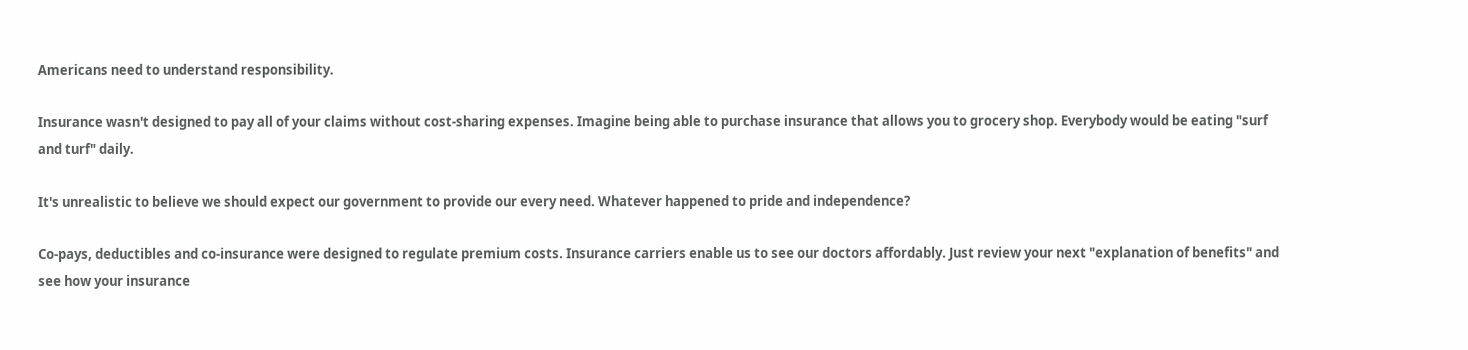Americans need to understand responsibility.

Insurance wasn't designed to pay all of your claims without cost-sharing expenses. Imagine being able to purchase insurance that allows you to grocery shop. Everybody would be eating "surf and turf" daily.

It's unrealistic to believe we should expect our government to provide our every need. Whatever happened to pride and independence?

Co-pays, deductibles and co-insurance were designed to regulate premium costs. Insurance carriers enable us to see our doctors affordably. Just review your next "explanation of benefits" and see how your insurance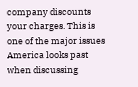company discounts your charges. This is one of the major issues America looks past when discussing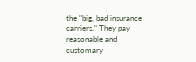the "big, bad insurance carriers." They pay reasonable and customary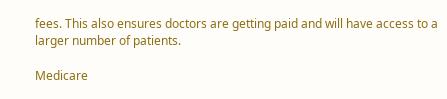fees. This also ensures doctors are getting paid and will have access to a larger number of patients.

Medicare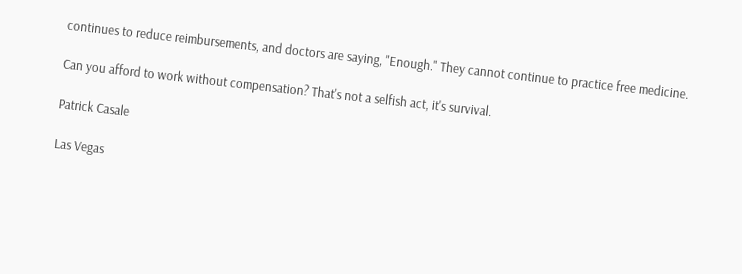continues to reduce reimbursements, and doctors are saying, "Enough." They cannot continue to practice free medicine.

Can you afford to work without compensation? That's not a selfish act, it's survival.

Patrick Casale

Las Vegas